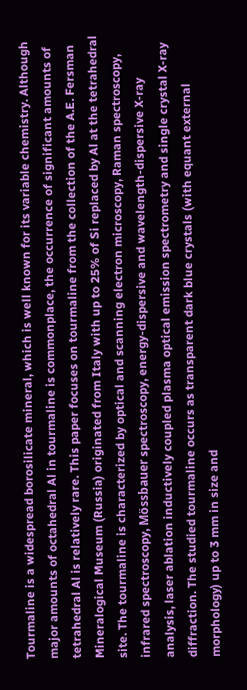Tourmaline is a widespread borosilicate mineral, which is well known for its variable chemistry. Although major amounts of octahedral Al in tourmaline is commonplace, the occurrence of significant amounts of tetrahedral Al is relatively rare. This paper focuses on tourmaline from the collection of the A.E. Fersman Mineralogical Museum (Russia) originated from Italy with up to 25% of Si replaced by Al at the tetrahedral site. The tourmaline is characterized by optical and scanning electron microscopy, Raman spectroscopy, infrared spectroscopy, Mössbauer spectroscopy, energy-dispersive and wavelength-dispersive X-ray analysis, laser ablation inductively coupled plasma optical emission spectrometry and single crystal X-ray diffraction. The studied tourmaline occurs as transparent dark blue crystals (with equant external morphology) up to 3 mm in size and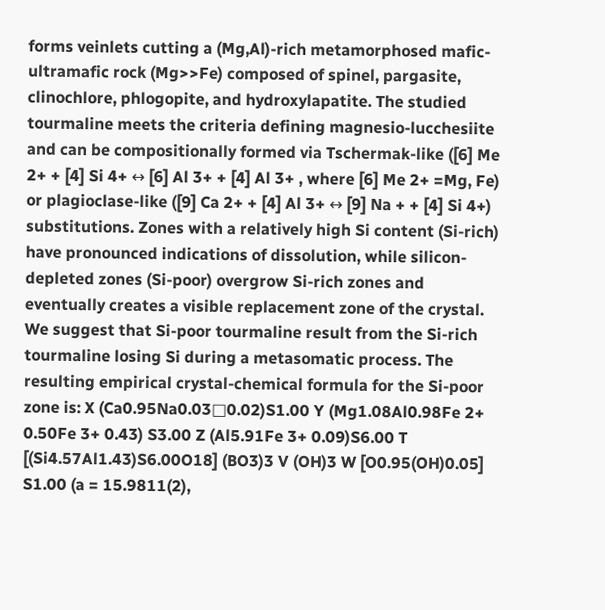forms veinlets cutting a (Mg,Al)-rich metamorphosed mafic-ultramafic rock (Mg>>Fe) composed of spinel, pargasite, clinochlore, phlogopite, and hydroxylapatite. The studied tourmaline meets the criteria defining magnesio-lucchesiite and can be compositionally formed via Tschermak-like ([6] Me 2+ + [4] Si 4+ ↔ [6] Al 3+ + [4] Al 3+ , where [6] Me 2+ =Mg, Fe) or plagioclase-like ([9] Ca 2+ + [4] Al 3+ ↔ [9] Na + + [4] Si 4+) substitutions. Zones with a relatively high Si content (Si-rich) have pronounced indications of dissolution, while silicon-depleted zones (Si-poor) overgrow Si-rich zones and eventually creates a visible replacement zone of the crystal. We suggest that Si-poor tourmaline result from the Si-rich tourmaline losing Si during a metasomatic process. The resulting empirical crystal-chemical formula for the Si-poor zone is: X (Ca0.95Na0.03□0.02)S1.00 Y (Mg1.08Al0.98Fe 2+ 0.50Fe 3+ 0.43) S3.00 Z (Al5.91Fe 3+ 0.09)S6.00 T [(Si4.57Al1.43)S6.00O18] (BO3)3 V (OH)3 W [O0.95(OH)0.05] S1.00 (a = 15.9811(2),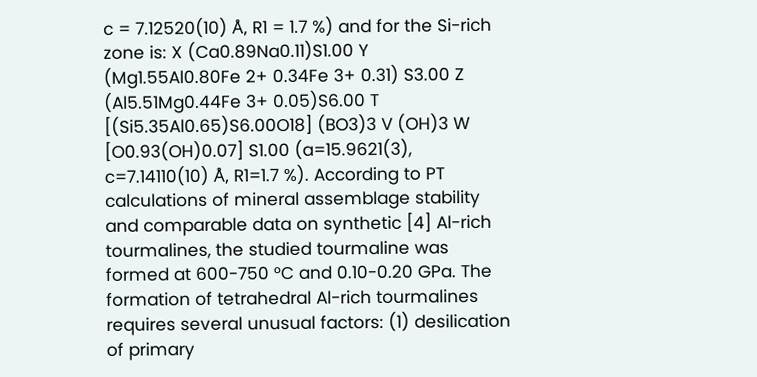c = 7.12520(10) Å, R1 = 1.7 %) and for the Si-rich zone is: X (Ca0.89Na0.11)S1.00 Y (Mg1.55Al0.80Fe 2+ 0.34Fe 3+ 0.31) S3.00 Z (Al5.51Mg0.44Fe 3+ 0.05)S6.00 T [(Si5.35Al0.65)S6.00O18] (BO3)3 V (OH)3 W [O0.93(OH)0.07] S1.00 (a=15.9621(3), c=7.14110(10) Å, R1=1.7 %). According to PT calculations of mineral assemblage stability and comparable data on synthetic [4] Al-rich tourmalines, the studied tourmaline was formed at 600-750 °C and 0.10-0.20 GPa. The formation of tetrahedral Al-rich tourmalines requires several unusual factors: (1) desilication of primary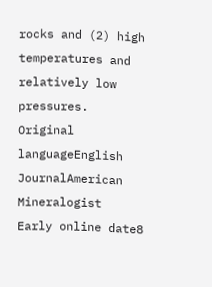rocks and (2) high temperatures and relatively low pressures.
Original languageEnglish
JournalAmerican Mineralogist
Early online date8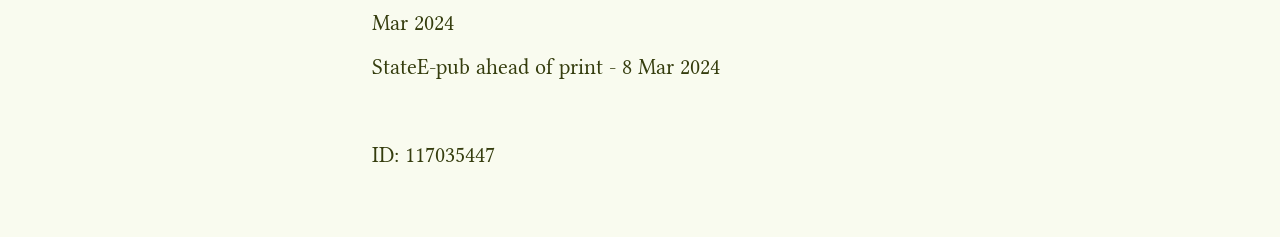Mar 2024
StateE-pub ahead of print - 8 Mar 2024

ID: 117035447